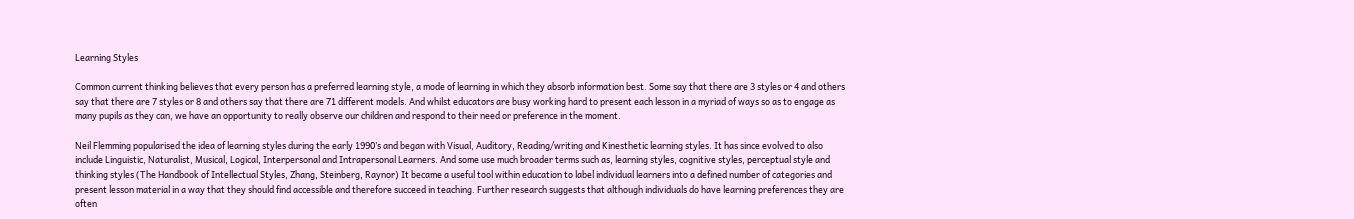Learning Styles

Common current thinking believes that every person has a preferred learning style, a mode of learning in which they absorb information best. Some say that there are 3 styles or 4 and others say that there are 7 styles or 8 and others say that there are 71 different models. And whilst educators are busy working hard to present each lesson in a myriad of ways so as to engage as many pupils as they can, we have an opportunity to really observe our children and respond to their need or preference in the moment.

Neil Flemming popularised the idea of learning styles during the early 1990’s and began with Visual, Auditory, Reading/writing and Kinesthetic learning styles. It has since evolved to also include Linguistic, Naturalist, Musical, Logical, Interpersonal and Intrapersonal Learners. And some use much broader terms such as, learning styles, cognitive styles, perceptual style and thinking styles (The Handbook of Intellectual Styles, Zhang, Steinberg, Raynor) It became a useful tool within education to label individual learners into a defined number of categories and present lesson material in a way that they should find accessible and therefore succeed in teaching. Further research suggests that although individuals do have learning preferences they are often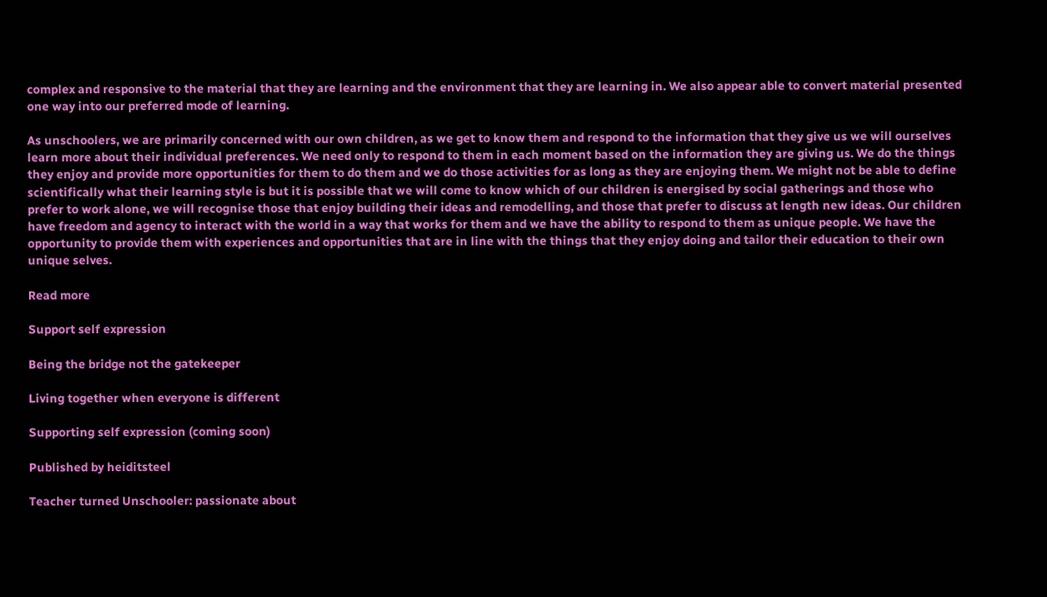complex and responsive to the material that they are learning and the environment that they are learning in. We also appear able to convert material presented one way into our preferred mode of learning.

As unschoolers, we are primarily concerned with our own children, as we get to know them and respond to the information that they give us we will ourselves learn more about their individual preferences. We need only to respond to them in each moment based on the information they are giving us. We do the things they enjoy and provide more opportunities for them to do them and we do those activities for as long as they are enjoying them. We might not be able to define scientifically what their learning style is but it is possible that we will come to know which of our children is energised by social gatherings and those who prefer to work alone, we will recognise those that enjoy building their ideas and remodelling, and those that prefer to discuss at length new ideas. Our children have freedom and agency to interact with the world in a way that works for them and we have the ability to respond to them as unique people. We have the opportunity to provide them with experiences and opportunities that are in line with the things that they enjoy doing and tailor their education to their own unique selves.

Read more

Support self expression

Being the bridge not the gatekeeper

Living together when everyone is different

Supporting self expression (coming soon)

Published by heiditsteel

Teacher turned Unschooler: passionate about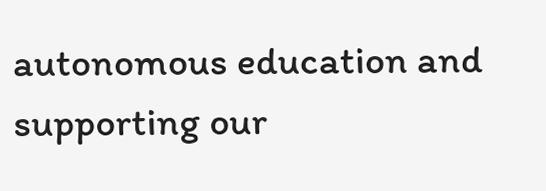autonomous education and supporting our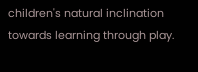children's natural inclination towards learning through play.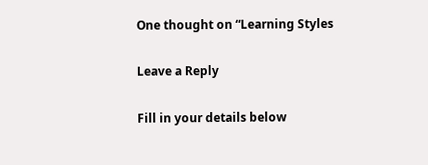One thought on “Learning Styles

Leave a Reply

Fill in your details below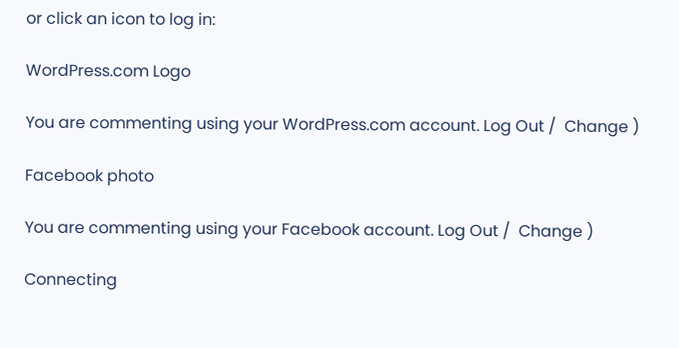or click an icon to log in:

WordPress.com Logo

You are commenting using your WordPress.com account. Log Out /  Change )

Facebook photo

You are commenting using your Facebook account. Log Out /  Change )

Connecting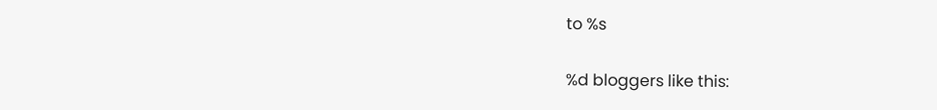to %s

%d bloggers like this: